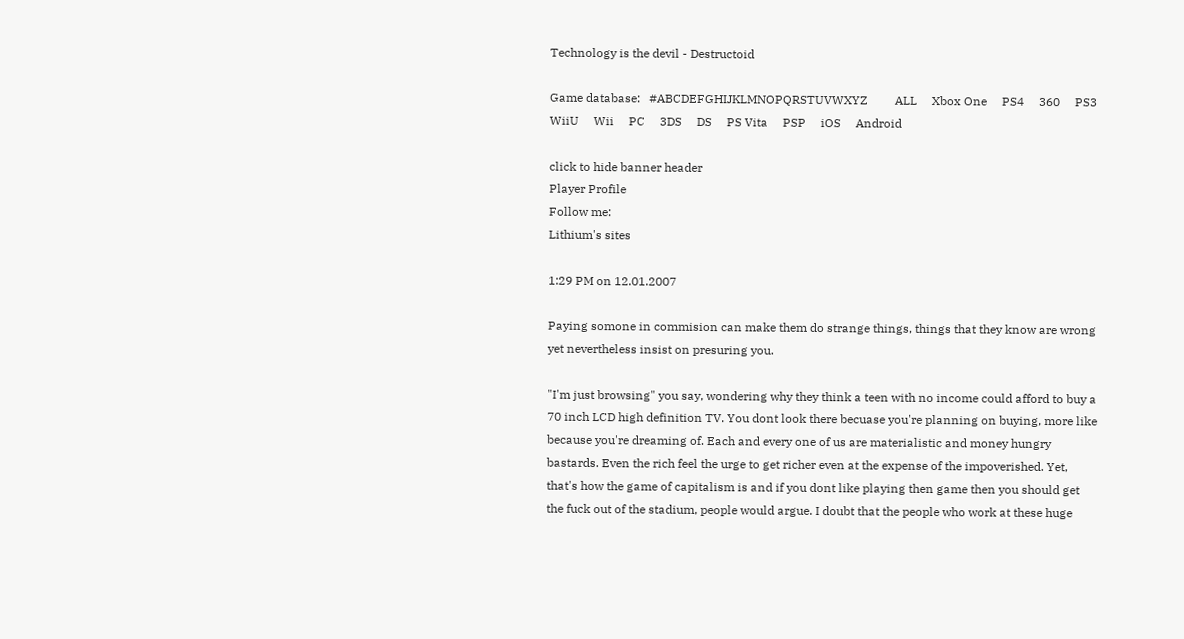Technology is the devil - Destructoid

Game database:   #ABCDEFGHIJKLMNOPQRSTUVWXYZ         ALL     Xbox One     PS4     360     PS3     WiiU     Wii     PC     3DS     DS     PS Vita     PSP     iOS     Android

click to hide banner header
Player Profile
Follow me:
Lithium's sites

1:29 PM on 12.01.2007

Paying somone in commision can make them do strange things, things that they know are wrong yet nevertheless insist on presuring you.

"I'm just browsing" you say, wondering why they think a teen with no income could afford to buy a 70 inch LCD high definition TV. You dont look there becuase you're planning on buying, more like because you're dreaming of. Each and every one of us are materialistic and money hungry bastards. Even the rich feel the urge to get richer even at the expense of the impoverished. Yet, that's how the game of capitalism is and if you dont like playing then game then you should get the fuck out of the stadium, people would argue. I doubt that the people who work at these huge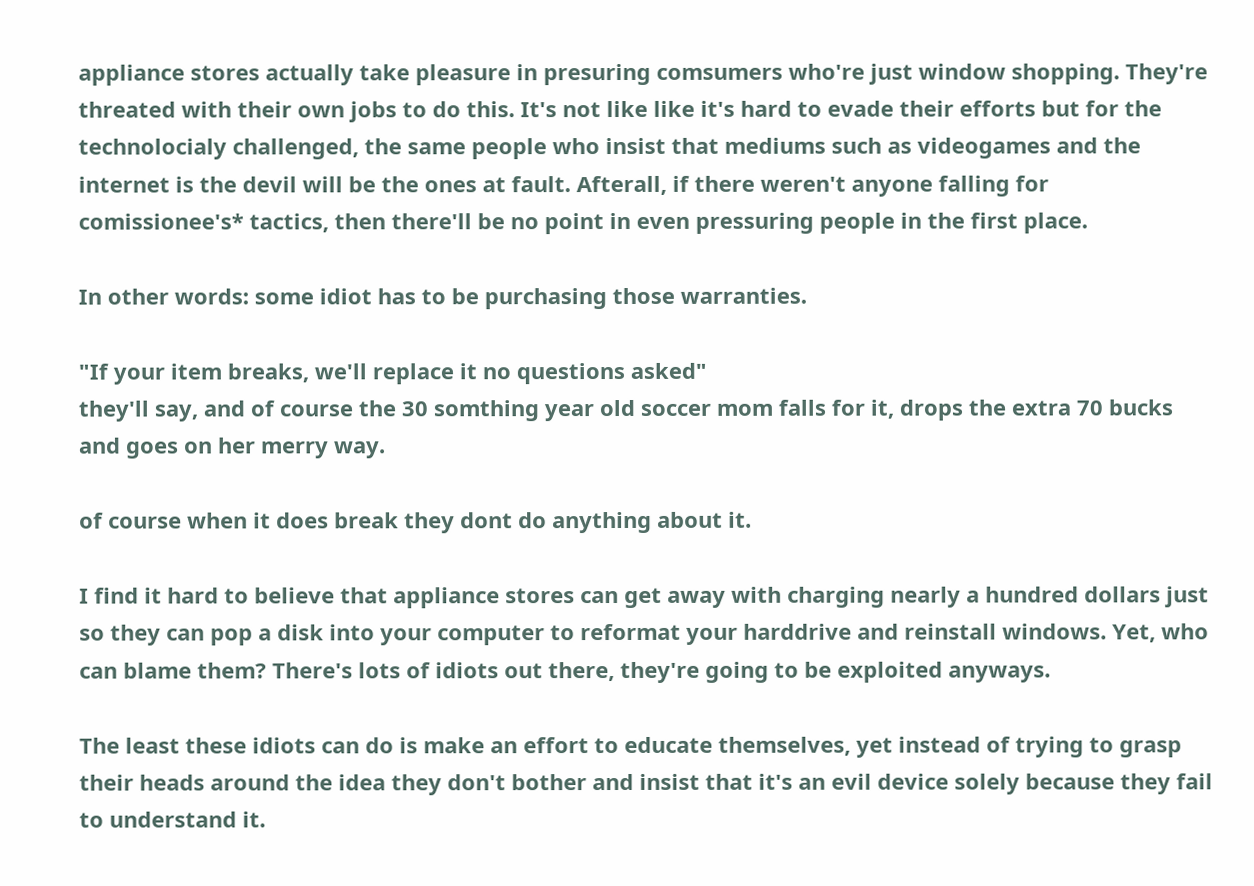appliance stores actually take pleasure in presuring comsumers who're just window shopping. They're threated with their own jobs to do this. It's not like like it's hard to evade their efforts but for the technolocialy challenged, the same people who insist that mediums such as videogames and the internet is the devil will be the ones at fault. Afterall, if there weren't anyone falling for comissionee's* tactics, then there'll be no point in even pressuring people in the first place.

In other words: some idiot has to be purchasing those warranties.

"If your item breaks, we'll replace it no questions asked"
they'll say, and of course the 30 somthing year old soccer mom falls for it, drops the extra 70 bucks and goes on her merry way.

of course when it does break they dont do anything about it.

I find it hard to believe that appliance stores can get away with charging nearly a hundred dollars just so they can pop a disk into your computer to reformat your harddrive and reinstall windows. Yet, who can blame them? There's lots of idiots out there, they're going to be exploited anyways.

The least these idiots can do is make an effort to educate themselves, yet instead of trying to grasp their heads around the idea they don't bother and insist that it's an evil device solely because they fail to understand it.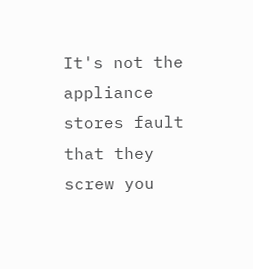It's not the appliance stores fault that they screw you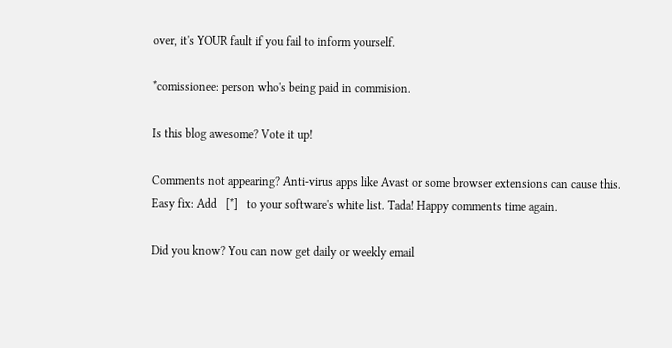over, it's YOUR fault if you fail to inform yourself.

*comissionee: person who's being paid in commision.

Is this blog awesome? Vote it up!

Comments not appearing? Anti-virus apps like Avast or some browser extensions can cause this.
Easy fix: Add   [*]   to your software's white list. Tada! Happy comments time again.

Did you know? You can now get daily or weekly email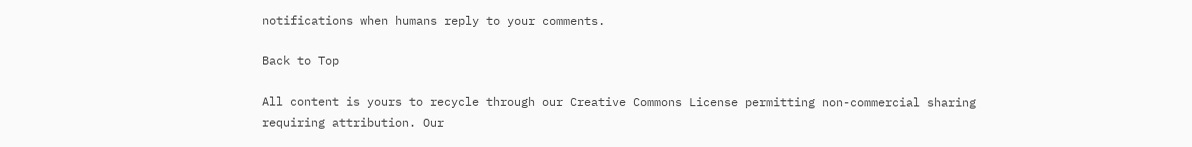notifications when humans reply to your comments.

Back to Top

All content is yours to recycle through our Creative Commons License permitting non-commercial sharing requiring attribution. Our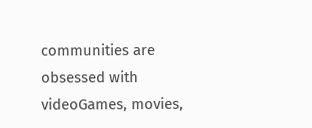communities are obsessed with videoGames, movies,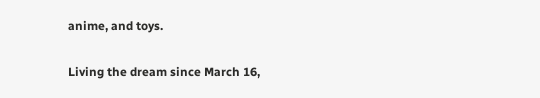anime, and toys.

Living the dream since March 16,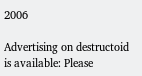2006

Advertising on destructoid is available: Please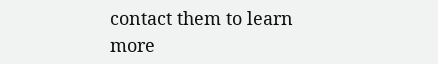contact them to learn more